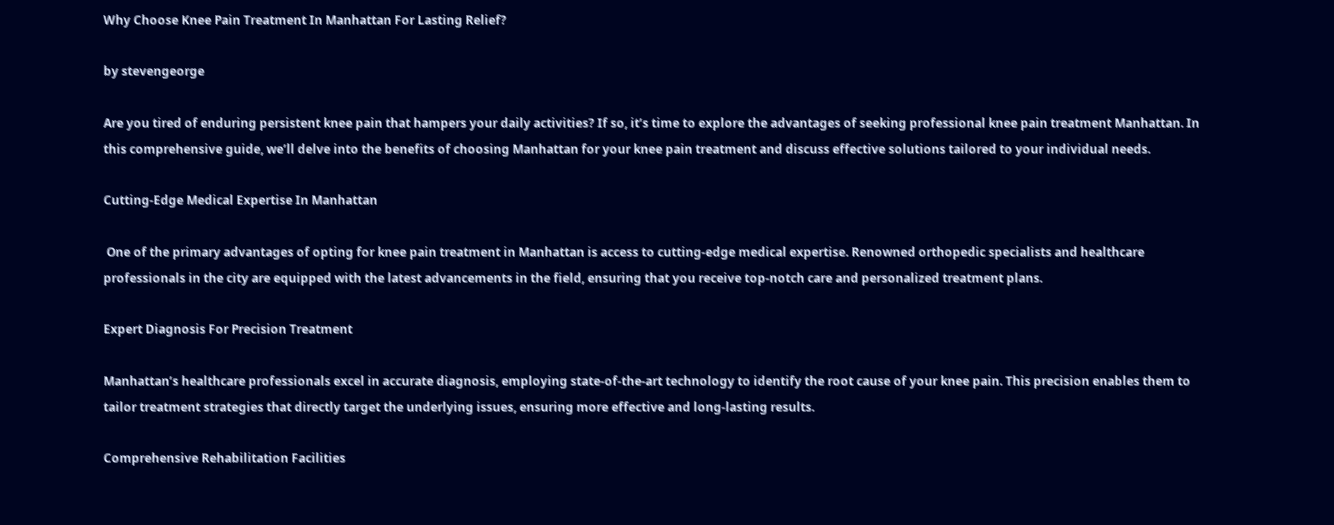Why Choose Knee Pain Treatment In Manhattan For Lasting Relief?

by stevengeorge

Are you tired of enduring persistent knee pain that hampers your daily activities? If so, it’s time to explore the advantages of seeking professional knee pain treatment Manhattan. In this comprehensive guide, we’ll delve into the benefits of choosing Manhattan for your knee pain treatment and discuss effective solutions tailored to your individual needs.

Cutting-Edge Medical Expertise In Manhattan

 One of the primary advantages of opting for knee pain treatment in Manhattan is access to cutting-edge medical expertise. Renowned orthopedic specialists and healthcare professionals in the city are equipped with the latest advancements in the field, ensuring that you receive top-notch care and personalized treatment plans.

Expert Diagnosis For Precision Treatment

Manhattan’s healthcare professionals excel in accurate diagnosis, employing state-of-the-art technology to identify the root cause of your knee pain. This precision enables them to tailor treatment strategies that directly target the underlying issues, ensuring more effective and long-lasting results.

Comprehensive Rehabilitation Facilities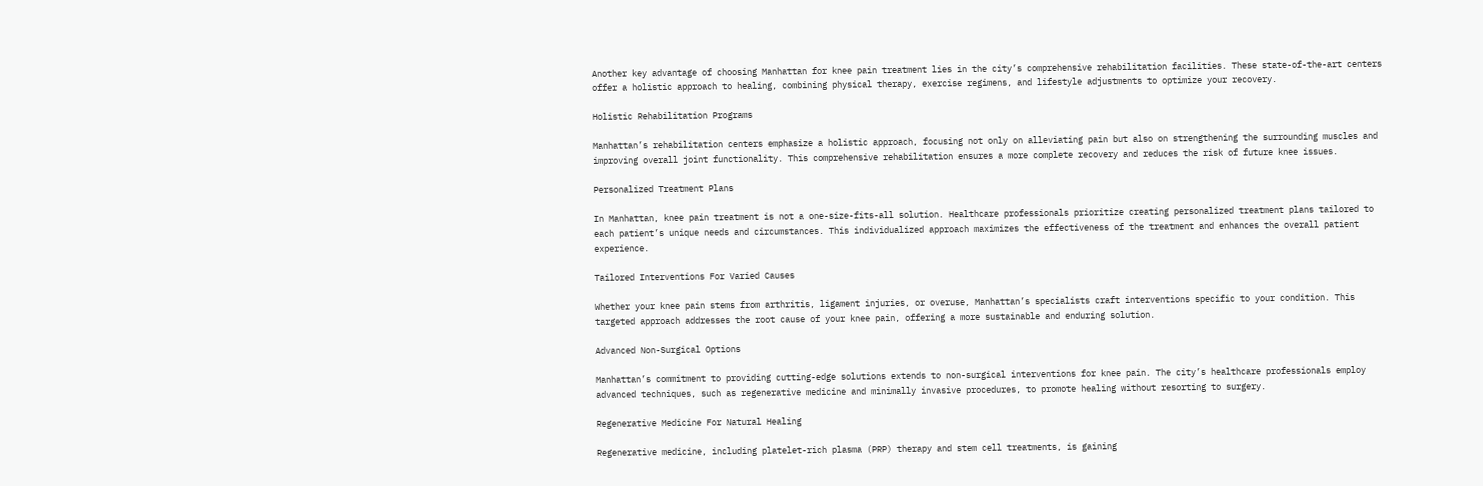Another key advantage of choosing Manhattan for knee pain treatment lies in the city’s comprehensive rehabilitation facilities. These state-of-the-art centers offer a holistic approach to healing, combining physical therapy, exercise regimens, and lifestyle adjustments to optimize your recovery.

Holistic Rehabilitation Programs

Manhattan’s rehabilitation centers emphasize a holistic approach, focusing not only on alleviating pain but also on strengthening the surrounding muscles and improving overall joint functionality. This comprehensive rehabilitation ensures a more complete recovery and reduces the risk of future knee issues.

Personalized Treatment Plans

In Manhattan, knee pain treatment is not a one-size-fits-all solution. Healthcare professionals prioritize creating personalized treatment plans tailored to each patient’s unique needs and circumstances. This individualized approach maximizes the effectiveness of the treatment and enhances the overall patient experience.

Tailored Interventions For Varied Causes

Whether your knee pain stems from arthritis, ligament injuries, or overuse, Manhattan’s specialists craft interventions specific to your condition. This targeted approach addresses the root cause of your knee pain, offering a more sustainable and enduring solution.

Advanced Non-Surgical Options

Manhattan’s commitment to providing cutting-edge solutions extends to non-surgical interventions for knee pain. The city’s healthcare professionals employ advanced techniques, such as regenerative medicine and minimally invasive procedures, to promote healing without resorting to surgery.

Regenerative Medicine For Natural Healing

Regenerative medicine, including platelet-rich plasma (PRP) therapy and stem cell treatments, is gaining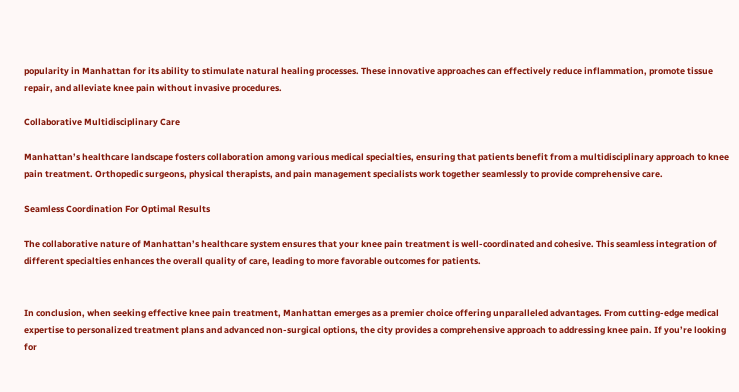popularity in Manhattan for its ability to stimulate natural healing processes. These innovative approaches can effectively reduce inflammation, promote tissue repair, and alleviate knee pain without invasive procedures.

Collaborative Multidisciplinary Care

Manhattan’s healthcare landscape fosters collaboration among various medical specialties, ensuring that patients benefit from a multidisciplinary approach to knee pain treatment. Orthopedic surgeons, physical therapists, and pain management specialists work together seamlessly to provide comprehensive care.

Seamless Coordination For Optimal Results

The collaborative nature of Manhattan’s healthcare system ensures that your knee pain treatment is well-coordinated and cohesive. This seamless integration of different specialties enhances the overall quality of care, leading to more favorable outcomes for patients.


In conclusion, when seeking effective knee pain treatment, Manhattan emerges as a premier choice offering unparalleled advantages. From cutting-edge medical expertise to personalized treatment plans and advanced non-surgical options, the city provides a comprehensive approach to addressing knee pain. If you’re looking for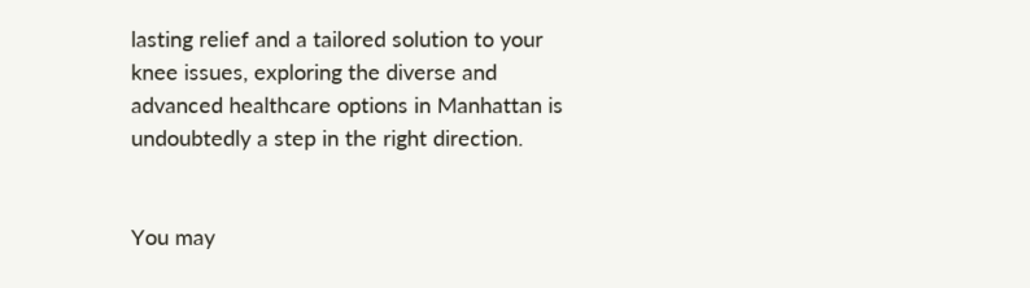lasting relief and a tailored solution to your knee issues, exploring the diverse and advanced healthcare options in Manhattan is undoubtedly a step in the right direction.


You may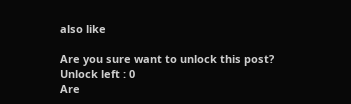also like

Are you sure want to unlock this post?
Unlock left : 0
Are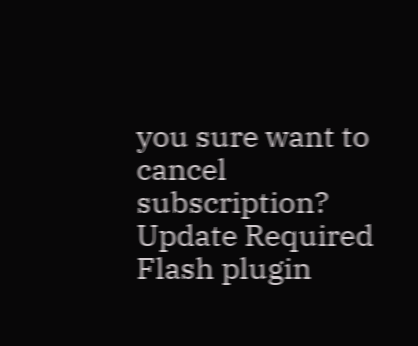you sure want to cancel subscription?
Update Required Flash plugin